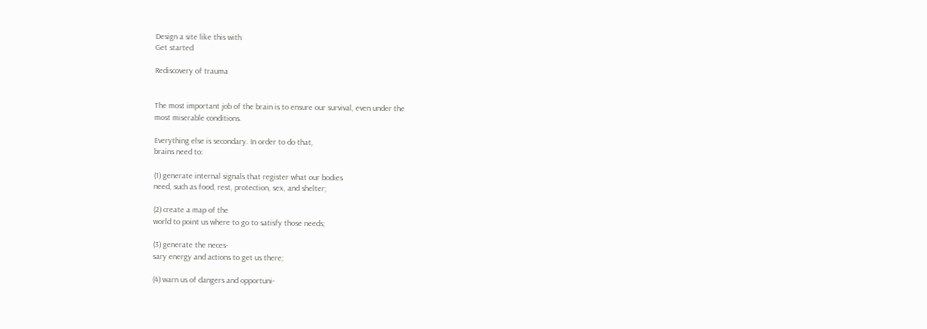Design a site like this with
Get started

Rediscovery of trauma


The most important job of the brain is to ensure our survival, even under the
most miserable conditions.

Everything else is secondary. In order to do that,
brains need to:

(1) generate internal signals that register what our bodies
need, such as food, rest, protection, sex, and shelter;

(2) create a map of the
world to point us where to go to satisfy those needs;

(3) generate the neces-
sary energy and actions to get us there;

(4) warn us of dangers and opportuni-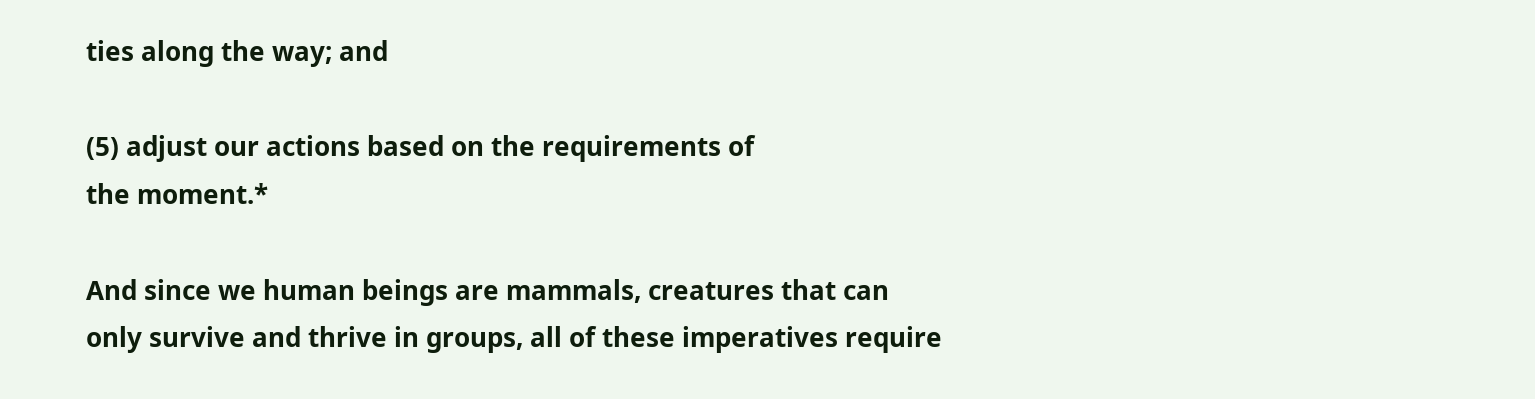ties along the way; and

(5) adjust our actions based on the requirements of
the moment.*

And since we human beings are mammals, creatures that can
only survive and thrive in groups, all of these imperatives require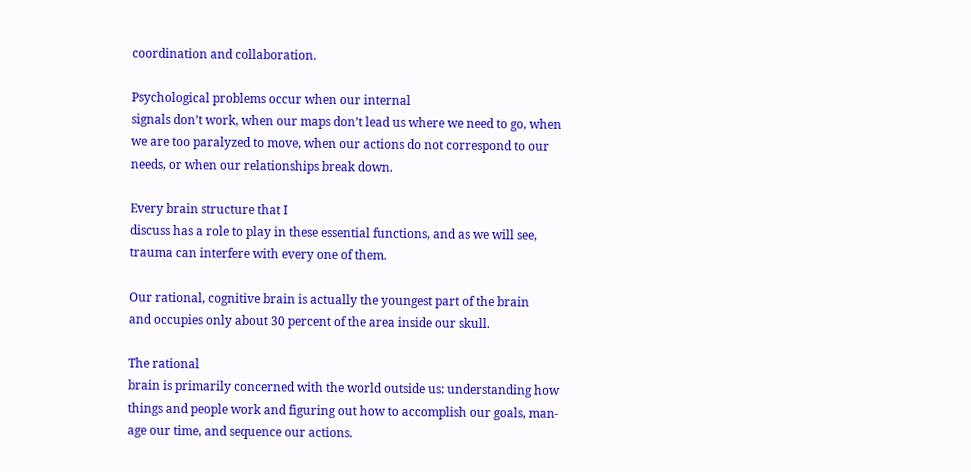coordination and collaboration.

Psychological problems occur when our internal
signals don’t work, when our maps don’t lead us where we need to go, when
we are too paralyzed to move, when our actions do not correspond to our
needs, or when our relationships break down.

Every brain structure that I
discuss has a role to play in these essential functions, and as we will see,
trauma can interfere with every one of them.

Our rational, cognitive brain is actually the youngest part of the brain
and occupies only about 30 percent of the area inside our skull.

The rational
brain is primarily concerned with the world outside us: understanding how
things and people work and figuring out how to accomplish our goals, man-
age our time, and sequence our actions.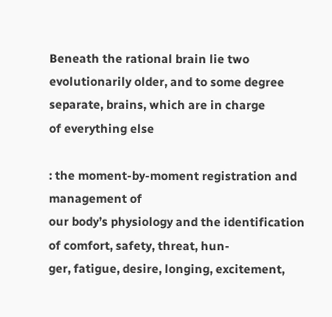Beneath the rational brain lie two
evolutionarily older, and to some degree separate, brains, which are in charge
of everything else

: the moment-by-moment registration and management of
our body’s physiology and the identification of comfort, safety, threat, hun-
ger, fatigue, desire, longing, excitement,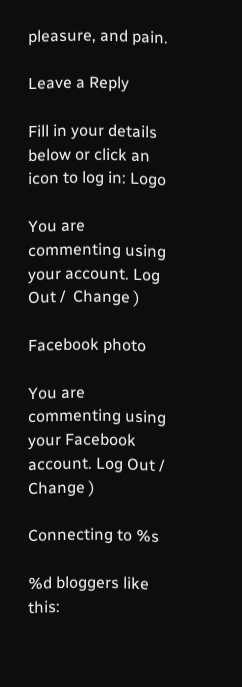pleasure, and pain.

Leave a Reply

Fill in your details below or click an icon to log in: Logo

You are commenting using your account. Log Out /  Change )

Facebook photo

You are commenting using your Facebook account. Log Out /  Change )

Connecting to %s

%d bloggers like this: